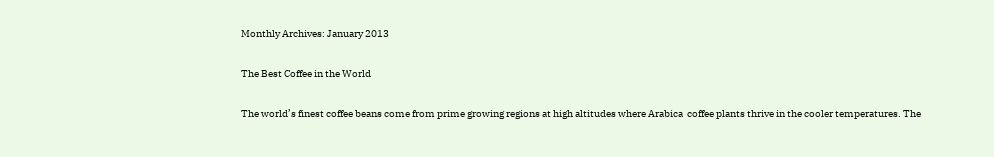Monthly Archives: January 2013

The Best Coffee in the World

The world’s finest coffee beans come from prime growing regions at high altitudes where Arabica  coffee plants thrive in the cooler temperatures. The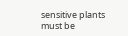sensitive plants must be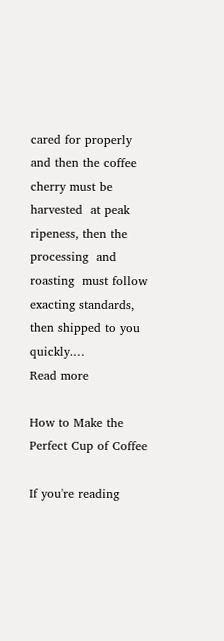cared for properly and then the coffee cherry must be harvested  at peak ripeness, then the processing  and roasting  must follow exacting standards, then shipped to you quickly.…
Read more

How to Make the Perfect Cup of Coffee

If you're reading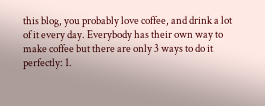this blog, you probably love coffee, and drink a lot of it every day. Everybody has their own way to make coffee but there are only 3 ways to do it perfectly: 1.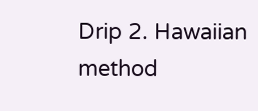Drip 2. Hawaiian method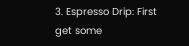3. Espresso Drip: First get some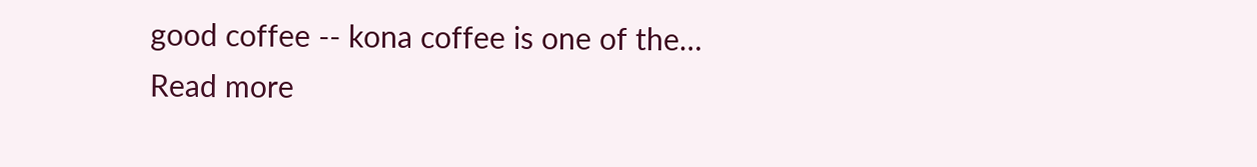good coffee -- kona coffee is one of the…
Read more